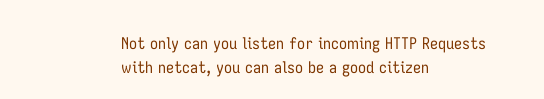Not only can you listen for incoming HTTP Requests with netcat, you can also be a good citizen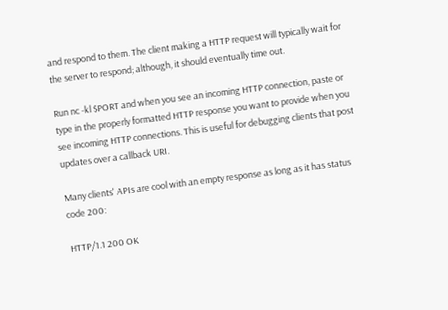and respond to them. The client making a HTTP request will typically wait for the server to respond; although, it should eventually time out.

Run nc -kl $PORT and when you see an incoming HTTP connection, paste or type in the properly formatted HTTP response you want to provide when you see incoming HTTP connections. This is useful for debugging clients that post updates over a callback URI.

Many clients' APIs are cool with an empty response as long as it has status code 200:

HTTP/1.1 200 OK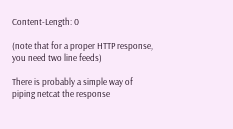Content-Length: 0

(note that for a proper HTTP response, you need two line feeds)

There is probably a simple way of piping netcat the response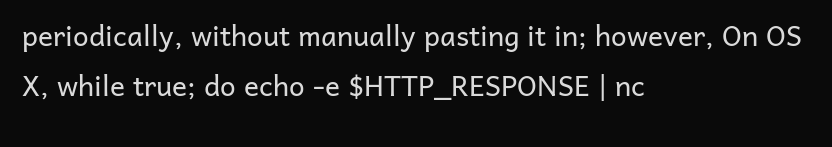periodically, without manually pasting it in; however, On OS X, while true; do echo -e $HTTP_RESPONSE | nc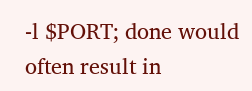-l $PORT; done would often result in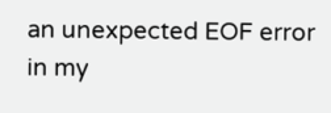an unexpected EOF error in my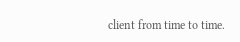client from time to time.